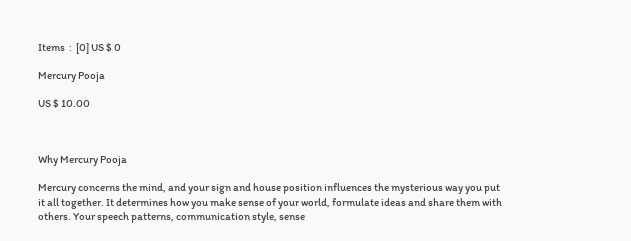Items  :  [0] US $ 0

Mercury Pooja

US $ 10.00



Why Mercury Pooja

Mercury concerns the mind, and your sign and house position influences the mysterious way you put it all together. It determines how you make sense of your world, formulate ideas and share them with others. Your speech patterns, communication style, sense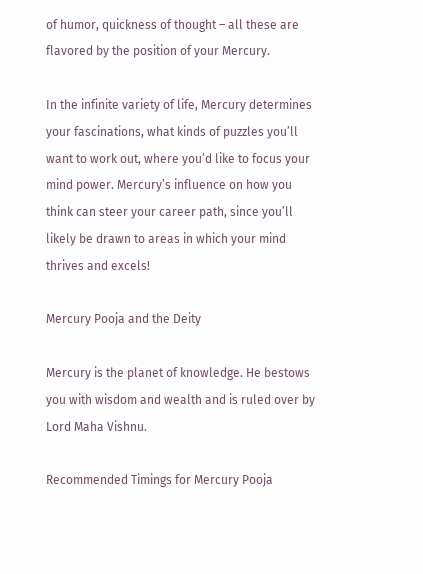of humor, quickness of thought – all these are flavored by the position of your Mercury.

In the infinite variety of life, Mercury determines your fascinations, what kinds of puzzles you’ll want to work out, where you’d like to focus your mind power. Mercury’s influence on how you think can steer your career path, since you’ll likely be drawn to areas in which your mind thrives and excels!

Mercury Pooja and the Deity

Mercury is the planet of knowledge. He bestows you with wisdom and wealth and is ruled over by Lord Maha Vishnu.

Recommended Timings for Mercury Pooja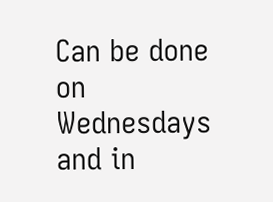Can be done on Wednesdays and in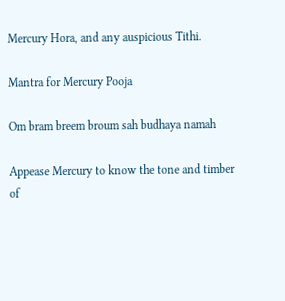Mercury Hora, and any auspicious Tithi.

Mantra for Mercury Pooja

Om bram breem broum sah budhaya namah

Appease Mercury to know the tone and timber of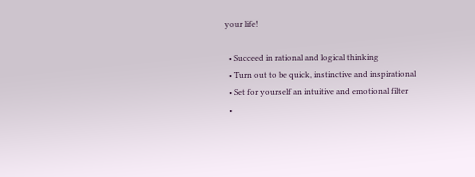your life!

  • Succeed in rational and logical thinking
  • Turn out to be quick, instinctive and inspirational
  • Set for yourself an intuitive and emotional filter
  •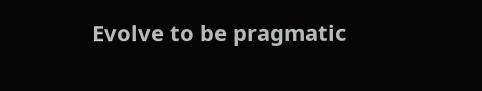Evolve to be pragmatic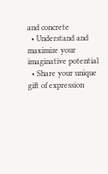and concrete
  • Understand and maximize your imaginative potential
  • Share your unique gift of expression